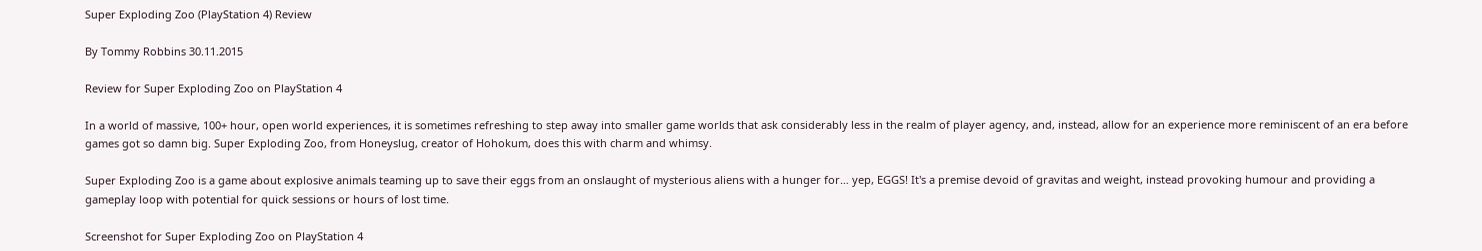Super Exploding Zoo (PlayStation 4) Review

By Tommy Robbins 30.11.2015

Review for Super Exploding Zoo on PlayStation 4

In a world of massive, 100+ hour, open world experiences, it is sometimes refreshing to step away into smaller game worlds that ask considerably less in the realm of player agency, and, instead, allow for an experience more reminiscent of an era before games got so damn big. Super Exploding Zoo, from Honeyslug, creator of Hohokum, does this with charm and whimsy.

Super Exploding Zoo is a game about explosive animals teaming up to save their eggs from an onslaught of mysterious aliens with a hunger for… yep, EGGS! It's a premise devoid of gravitas and weight, instead provoking humour and providing a gameplay loop with potential for quick sessions or hours of lost time.

Screenshot for Super Exploding Zoo on PlayStation 4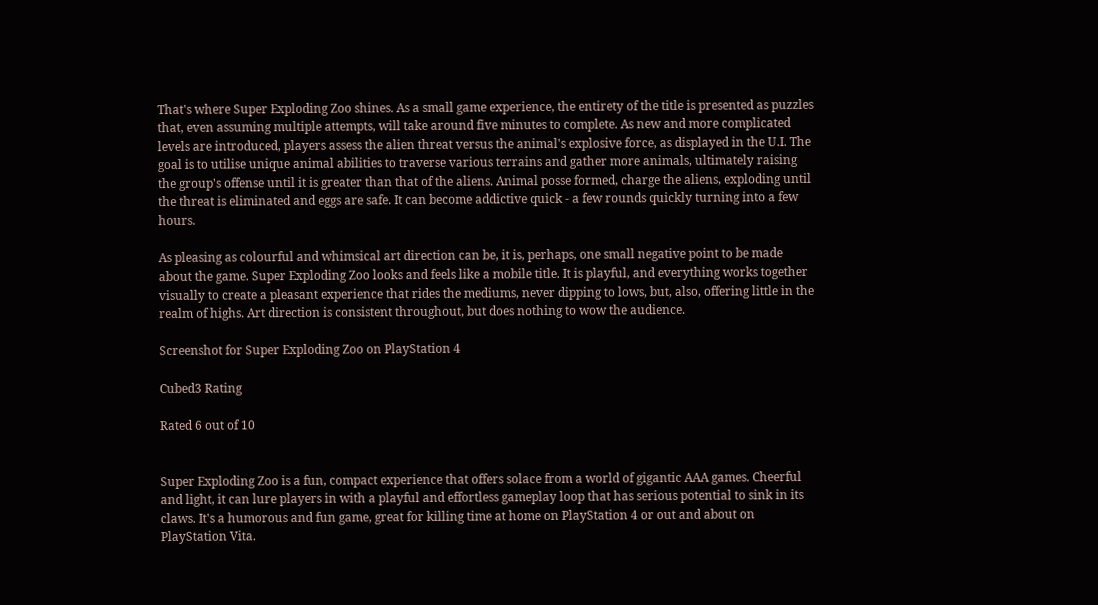That's where Super Exploding Zoo shines. As a small game experience, the entirety of the title is presented as puzzles that, even assuming multiple attempts, will take around five minutes to complete. As new and more complicated levels are introduced, players assess the alien threat versus the animal's explosive force, as displayed in the U.I. The goal is to utilise unique animal abilities to traverse various terrains and gather more animals, ultimately raising the group's offense until it is greater than that of the aliens. Animal posse formed, charge the aliens, exploding until the threat is eliminated and eggs are safe. It can become addictive quick - a few rounds quickly turning into a few hours.

As pleasing as colourful and whimsical art direction can be, it is, perhaps, one small negative point to be made about the game. Super Exploding Zoo looks and feels like a mobile title. It is playful, and everything works together visually to create a pleasant experience that rides the mediums, never dipping to lows, but, also, offering little in the realm of highs. Art direction is consistent throughout, but does nothing to wow the audience.

Screenshot for Super Exploding Zoo on PlayStation 4

Cubed3 Rating

Rated 6 out of 10


Super Exploding Zoo is a fun, compact experience that offers solace from a world of gigantic AAA games. Cheerful and light, it can lure players in with a playful and effortless gameplay loop that has serious potential to sink in its claws. It's a humorous and fun game, great for killing time at home on PlayStation 4 or out and about on PlayStation Vita.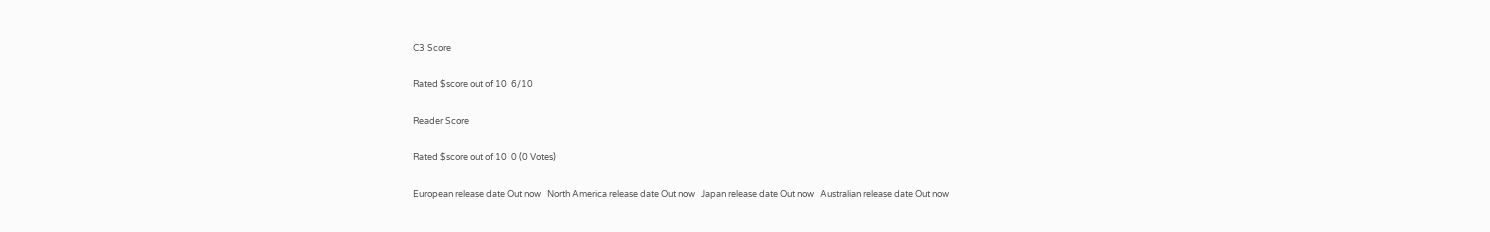C3 Score

Rated $score out of 10  6/10

Reader Score

Rated $score out of 10  0 (0 Votes)

European release date Out now   North America release date Out now   Japan release date Out now   Australian release date Out now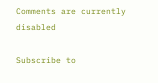Comments are currently disabled

Subscribe to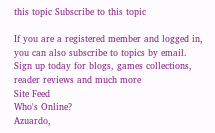this topic Subscribe to this topic

If you are a registered member and logged in, you can also subscribe to topics by email.
Sign up today for blogs, games collections, reader reviews and much more
Site Feed
Who's Online?
Azuardo,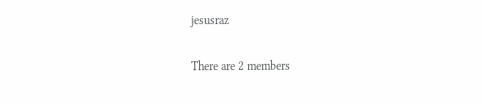jesusraz

There are 2 members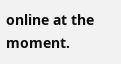online at the moment.